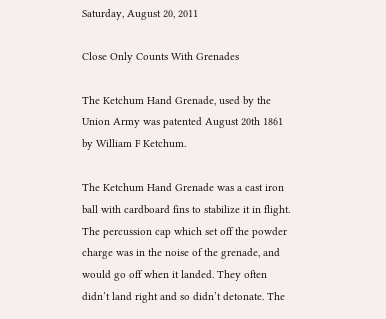Saturday, August 20, 2011

Close Only Counts With Grenades

The Ketchum Hand Grenade, used by the Union Army was patented August 20th 1861 by William F Ketchum.

The Ketchum Hand Grenade was a cast iron ball with cardboard fins to stabilize it in flight. The percussion cap which set off the powder charge was in the noise of the grenade, and would go off when it landed. They often didn’t land right and so didn’t detonate. The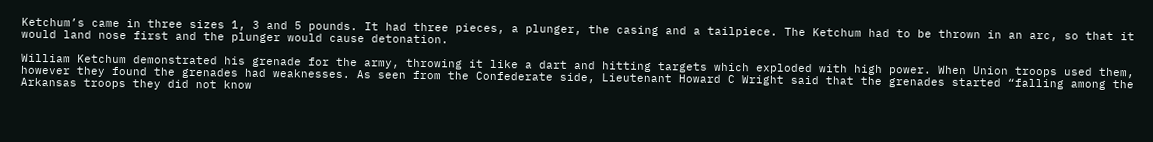Ketchum’s came in three sizes 1, 3 and 5 pounds. It had three pieces, a plunger, the casing and a tailpiece. The Ketchum had to be thrown in an arc, so that it would land nose first and the plunger would cause detonation.

William Ketchum demonstrated his grenade for the army, throwing it like a dart and hitting targets which exploded with high power. When Union troops used them, however they found the grenades had weaknesses. As seen from the Confederate side, Lieutenant Howard C Wright said that the grenades started “falling among the Arkansas troops they did not know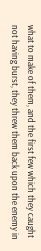what to make of them, and the first few which they caught not having burst, they threw them back upon the enemy in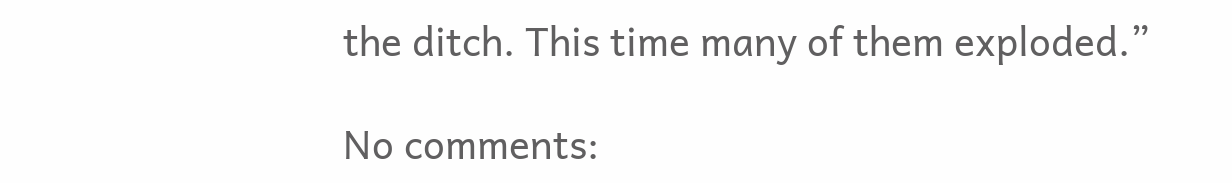the ditch. This time many of them exploded.”

No comments: